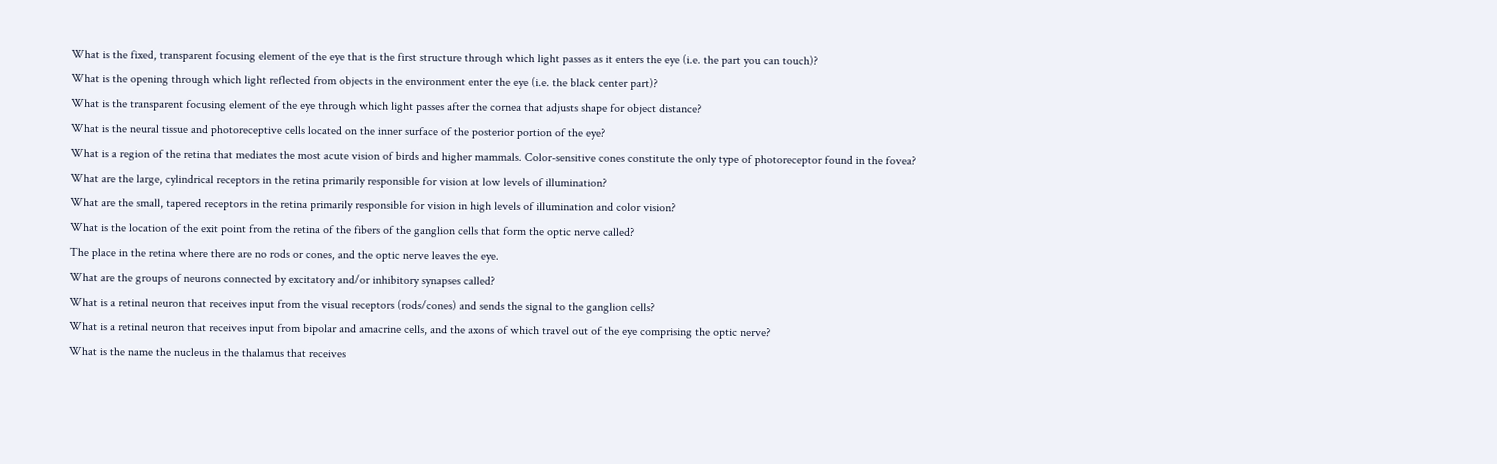What is the fixed, transparent focusing element of the eye that is the first structure through which light passes as it enters the eye (i.e. the part you can touch)?
What is the opening through which light reflected from objects in the environment enter the eye (i.e. the black center part)?
What is the transparent focusing element of the eye through which light passes after the cornea that adjusts shape for object distance?
What is the neural tissue and photoreceptive cells located on the inner surface of the posterior portion of the eye?
What is a region of the retina that mediates the most acute vision of birds and higher mammals. Color-sensitive cones constitute the only type of photoreceptor found in the fovea?
What are the large, cylindrical receptors in the retina primarily responsible for vision at low levels of illumination?
What are the small, tapered receptors in the retina primarily responsible for vision in high levels of illumination and color vision?
What is the location of the exit point from the retina of the fibers of the ganglion cells that form the optic nerve called?
The place in the retina where there are no rods or cones, and the optic nerve leaves the eye.
What are the groups of neurons connected by excitatory and/or inhibitory synapses called?
What is a retinal neuron that receives input from the visual receptors (rods/cones) and sends the signal to the ganglion cells?
What is a retinal neuron that receives input from bipolar and amacrine cells, and the axons of which travel out of the eye comprising the optic nerve?
What is the name the nucleus in the thalamus that receives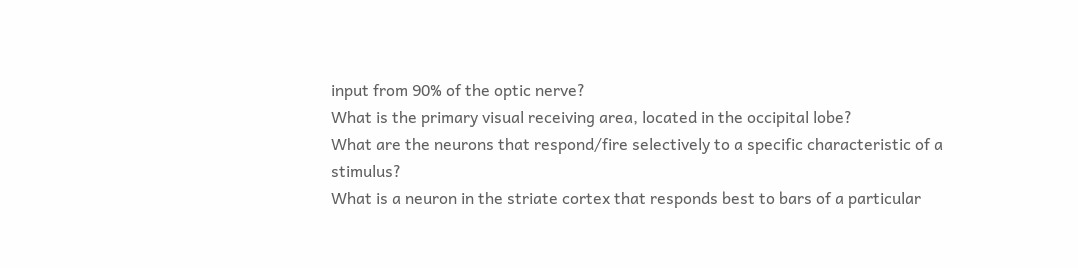input from 90% of the optic nerve?
What is the primary visual receiving area, located in the occipital lobe?
What are the neurons that respond/fire selectively to a specific characteristic of a stimulus?
What is a neuron in the striate cortex that responds best to bars of a particular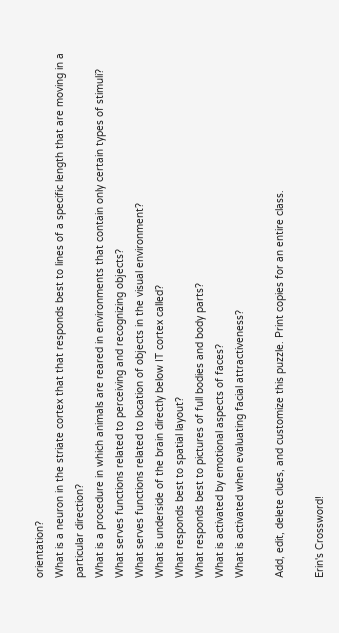orientation?
What is a neuron in the striate cortex that that responds best to lines of a specific length that are moving in a particular direction?
What is a procedure in which animals are reared in environments that contain only certain types of stimuli?
What serves functions related to perceiving and recognizing objects?
What serves functions related to location of objects in the visual environment?
What is underside of the brain directly below IT cortex called?
What responds best to spatial layout?
What responds best to pictures of full bodies and body parts?
What is activated by emotional aspects of faces?
What is activated when evaluating facial attractiveness?

Add, edit, delete clues, and customize this puzzle. Print copies for an entire class.

Erin's Crossword!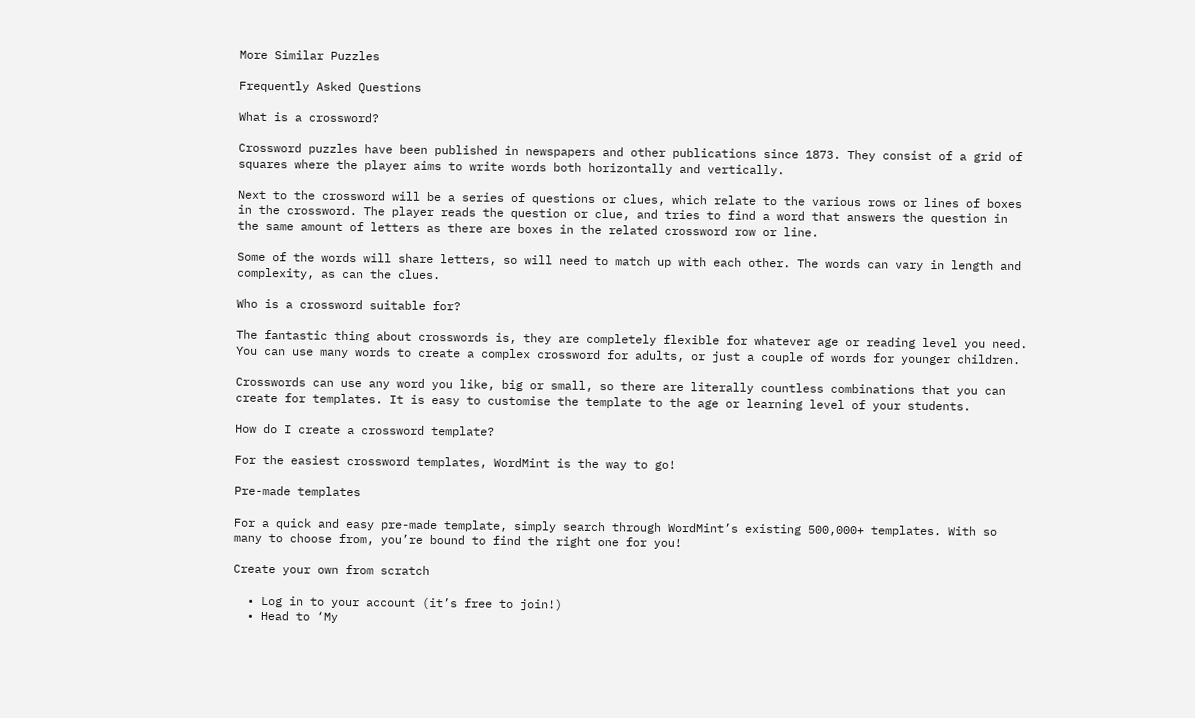More Similar Puzzles

Frequently Asked Questions

What is a crossword?

Crossword puzzles have been published in newspapers and other publications since 1873. They consist of a grid of squares where the player aims to write words both horizontally and vertically.

Next to the crossword will be a series of questions or clues, which relate to the various rows or lines of boxes in the crossword. The player reads the question or clue, and tries to find a word that answers the question in the same amount of letters as there are boxes in the related crossword row or line.

Some of the words will share letters, so will need to match up with each other. The words can vary in length and complexity, as can the clues.

Who is a crossword suitable for?

The fantastic thing about crosswords is, they are completely flexible for whatever age or reading level you need. You can use many words to create a complex crossword for adults, or just a couple of words for younger children.

Crosswords can use any word you like, big or small, so there are literally countless combinations that you can create for templates. It is easy to customise the template to the age or learning level of your students.

How do I create a crossword template?

For the easiest crossword templates, WordMint is the way to go!

Pre-made templates

For a quick and easy pre-made template, simply search through WordMint’s existing 500,000+ templates. With so many to choose from, you’re bound to find the right one for you!

Create your own from scratch

  • Log in to your account (it’s free to join!)
  • Head to ‘My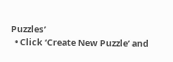Puzzles’
  • Click ‘Create New Puzzle’ and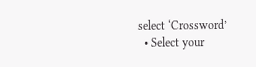select ‘Crossword’
  • Select your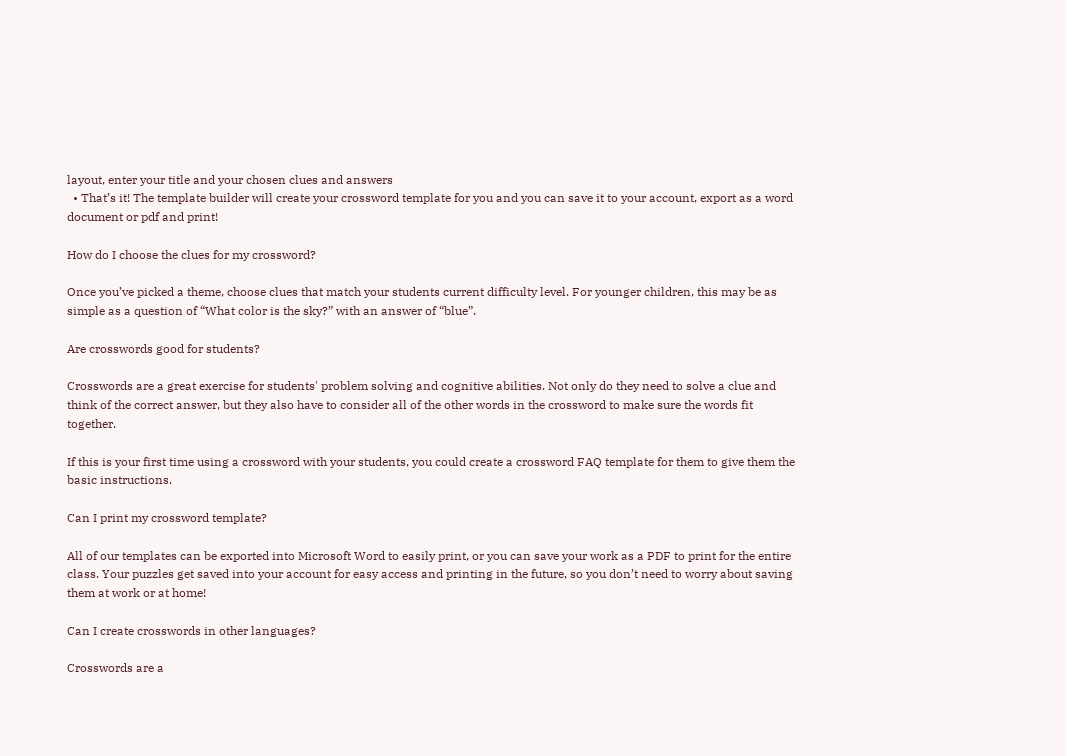layout, enter your title and your chosen clues and answers
  • That’s it! The template builder will create your crossword template for you and you can save it to your account, export as a word document or pdf and print!

How do I choose the clues for my crossword?

Once you’ve picked a theme, choose clues that match your students current difficulty level. For younger children, this may be as simple as a question of “What color is the sky?” with an answer of “blue”.

Are crosswords good for students?

Crosswords are a great exercise for students' problem solving and cognitive abilities. Not only do they need to solve a clue and think of the correct answer, but they also have to consider all of the other words in the crossword to make sure the words fit together.

If this is your first time using a crossword with your students, you could create a crossword FAQ template for them to give them the basic instructions.

Can I print my crossword template?

All of our templates can be exported into Microsoft Word to easily print, or you can save your work as a PDF to print for the entire class. Your puzzles get saved into your account for easy access and printing in the future, so you don’t need to worry about saving them at work or at home!

Can I create crosswords in other languages?

Crosswords are a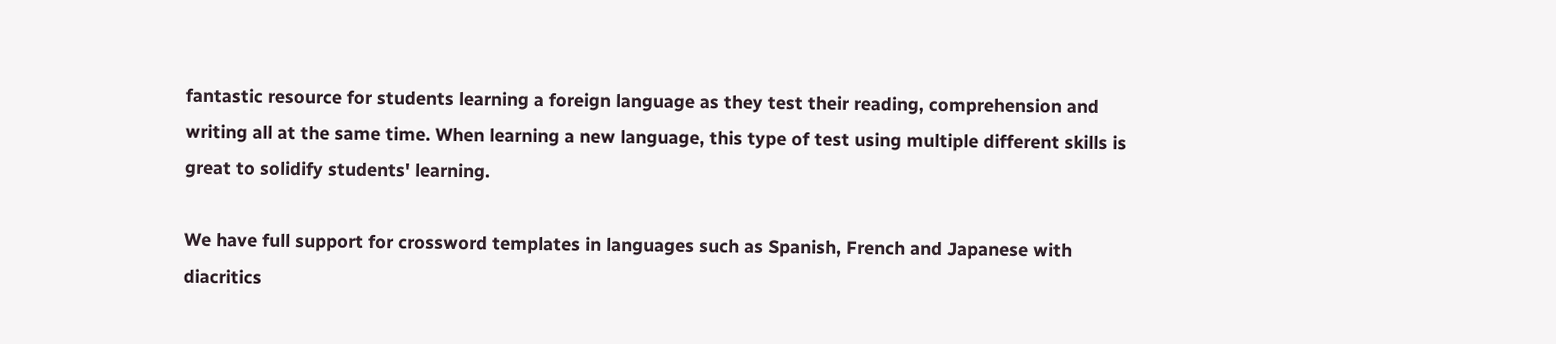fantastic resource for students learning a foreign language as they test their reading, comprehension and writing all at the same time. When learning a new language, this type of test using multiple different skills is great to solidify students' learning.

We have full support for crossword templates in languages such as Spanish, French and Japanese with diacritics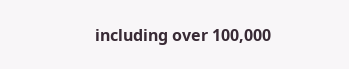including over 100,000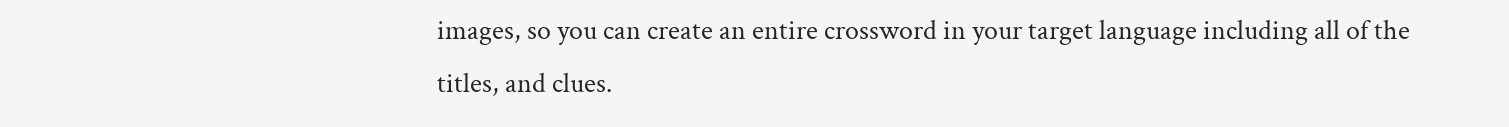images, so you can create an entire crossword in your target language including all of the titles, and clues.